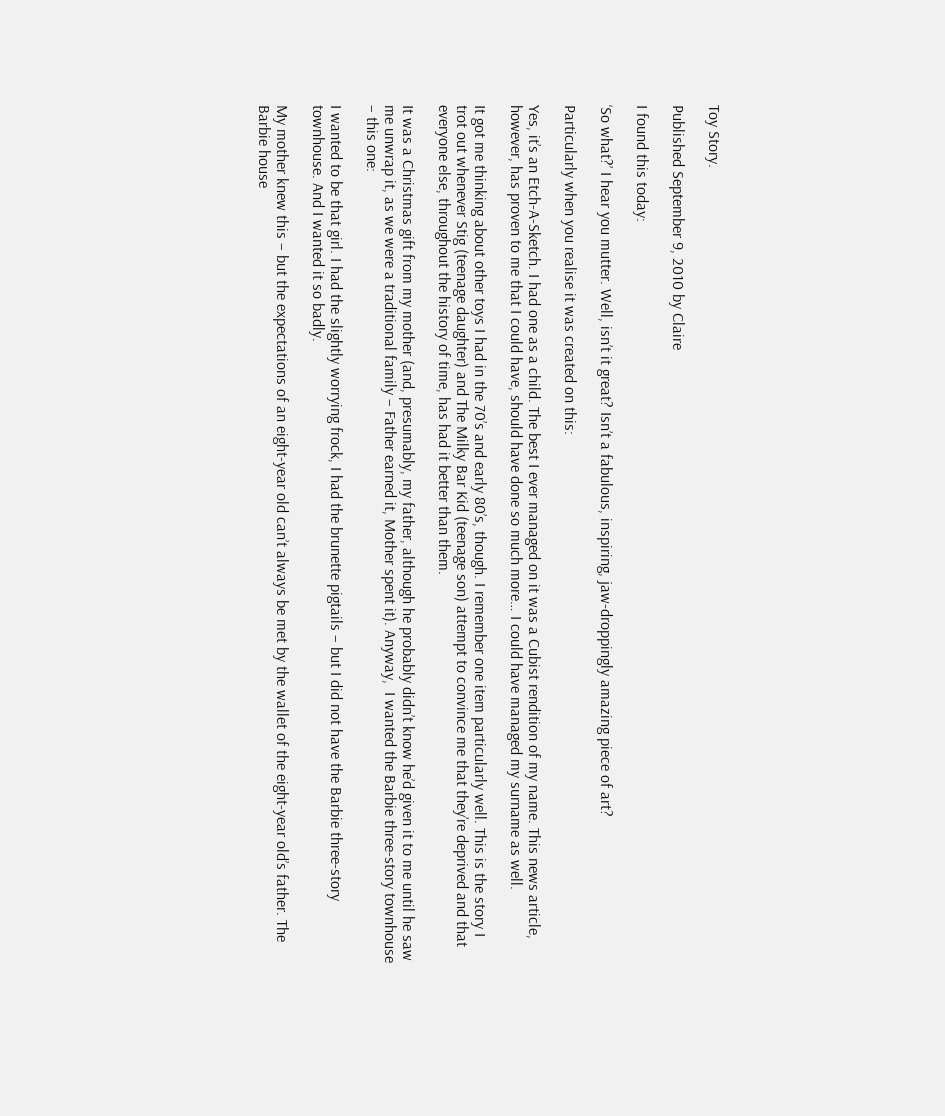Toy Story.

Published September 9, 2010 by Claire

I found this today:

‘So what?’ I hear you mutter. Well, isn’t it great? Isn’t a fabulous, inspiring, jaw-droppingly amazing piece of art?

Particularly when you realise it was created on this:

Yes, it’s an Etch-A-Sketch. I had one as a child. The best I ever managed on it was a Cubist rendition of my name. This news article, however, has proven to me that I could have, should have done so much more… I could have managed my surname as well.

It got me thinking about other toys I had in the 70’s and early 80’s, though. I remember one item particularly well. This is the story I trot out whenever Stig (teenage daughter) and The Milky Bar Kid (teenage son) attempt to convince me that they’re deprived and that everyone else, throughout the history of time, has had it better than them.

It was a Christmas gift from my mother (and, presumably, my father, although he probably didn’t know he’d given it to me until he saw me unwrap it, as we were a traditional family – Father earned it, Mother spent it). Anyway,  I wanted the Barbie three-story townhouse – this one:

I wanted to be that girl. I had the slightly worrying frock, I had the brunette pigtails – but I did not have the Barbie three-story townhouse. And I wanted it so badly.

My mother knew this – but the expectations of an eight-year old can’t always be met by the wallet of the eight-year old’s father. The Barbie house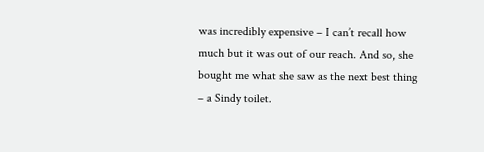was incredibly expensive – I can’t recall how much but it was out of our reach. And so, she bought me what she saw as the next best thing – a Sindy toilet.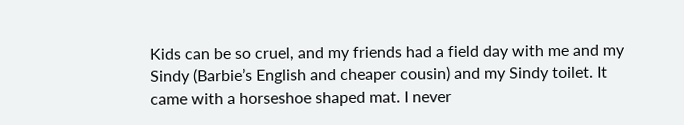Kids can be so cruel, and my friends had a field day with me and my Sindy (Barbie’s English and cheaper cousin) and my Sindy toilet. It came with a horseshoe shaped mat. I never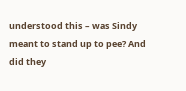understood this – was Sindy meant to stand up to pee? And did they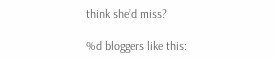think she’d miss?

%d bloggers like this: